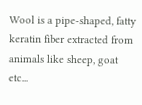Wool is a pipe-shaped, fatty keratin fiber extracted from animals like sheep, goat etc...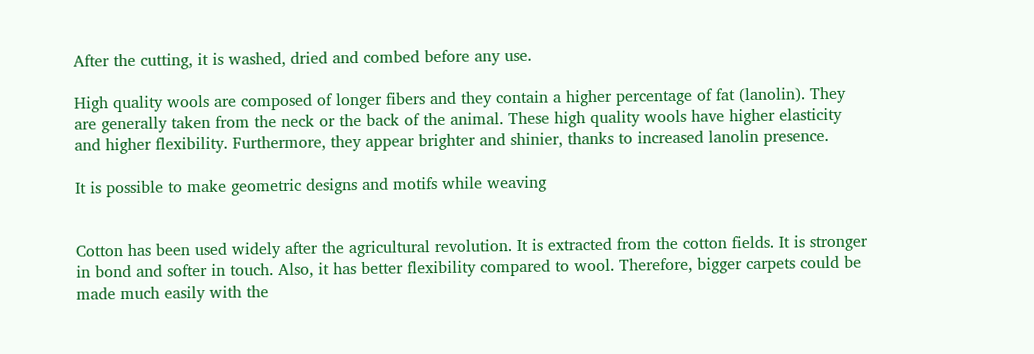After the cutting, it is washed, dried and combed before any use.

High quality wools are composed of longer fibers and they contain a higher percentage of fat (lanolin). They are generally taken from the neck or the back of the animal. These high quality wools have higher elasticity and higher flexibility. Furthermore, they appear brighter and shinier, thanks to increased lanolin presence.

It is possible to make geometric designs and motifs while weaving


Cotton has been used widely after the agricultural revolution. It is extracted from the cotton fields. It is stronger in bond and softer in touch. Also, it has better flexibility compared to wool. Therefore, bigger carpets could be made much easily with the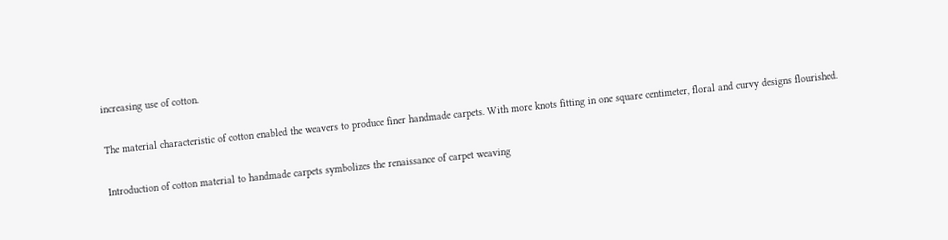increasing use of cotton.

The material characteristic of cotton enabled the weavers to produce finer handmade carpets. With more knots fitting in one square centimeter, floral and curvy designs flourished.

Introduction of cotton material to handmade carpets symbolizes the renaissance of carpet weaving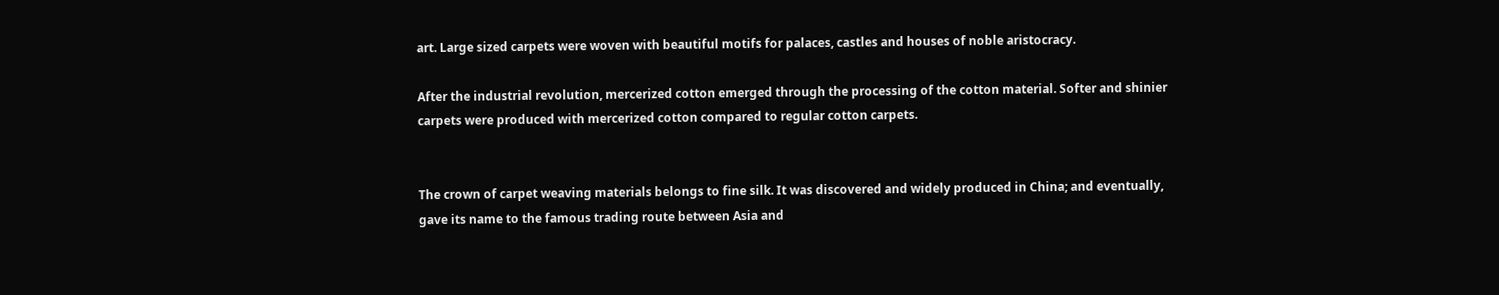art. Large sized carpets were woven with beautiful motifs for palaces, castles and houses of noble aristocracy.

After the industrial revolution, mercerized cotton emerged through the processing of the cotton material. Softer and shinier carpets were produced with mercerized cotton compared to regular cotton carpets.


The crown of carpet weaving materials belongs to fine silk. It was discovered and widely produced in China; and eventually, gave its name to the famous trading route between Asia and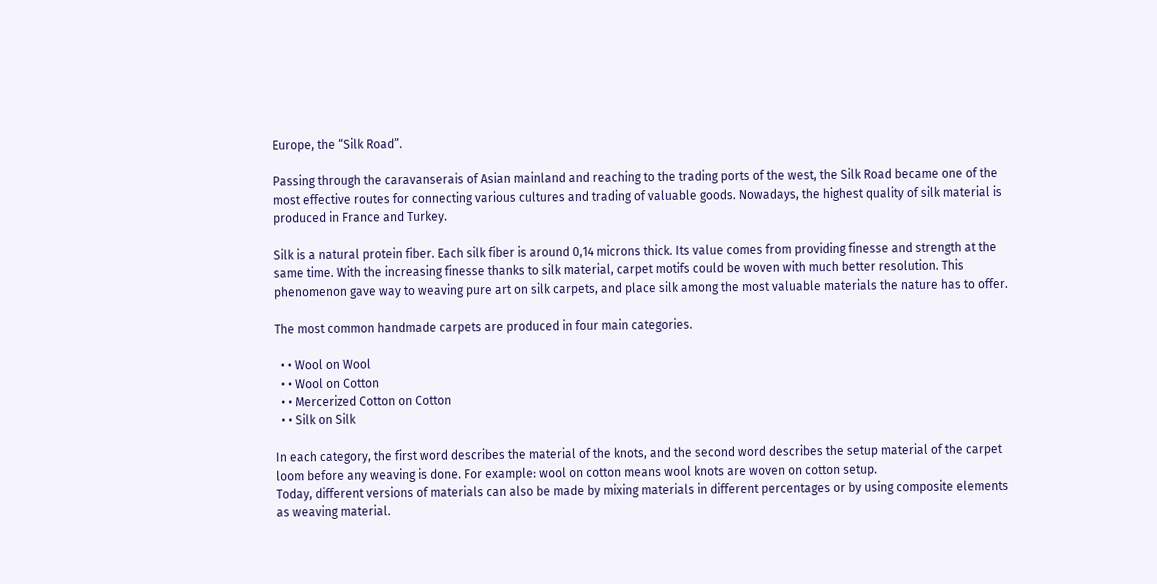Europe, the “Silk Road”.

Passing through the caravanserais of Asian mainland and reaching to the trading ports of the west, the Silk Road became one of the most effective routes for connecting various cultures and trading of valuable goods. Nowadays, the highest quality of silk material is produced in France and Turkey.

Silk is a natural protein fiber. Each silk fiber is around 0,14 microns thick. Its value comes from providing finesse and strength at the same time. With the increasing finesse thanks to silk material, carpet motifs could be woven with much better resolution. This phenomenon gave way to weaving pure art on silk carpets, and place silk among the most valuable materials the nature has to offer.

The most common handmade carpets are produced in four main categories.

  • • Wool on Wool
  • • Wool on Cotton
  • • Mercerized Cotton on Cotton
  • • Silk on Silk

In each category, the first word describes the material of the knots, and the second word describes the setup material of the carpet loom before any weaving is done. For example: wool on cotton means wool knots are woven on cotton setup.
Today, different versions of materials can also be made by mixing materials in different percentages or by using composite elements as weaving material.